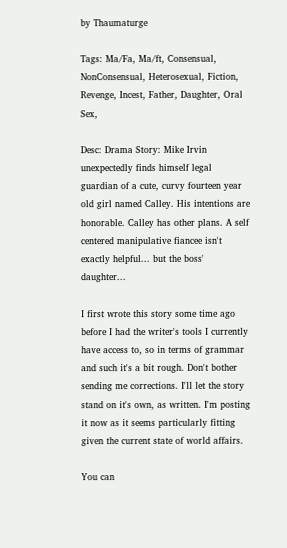by Thaumaturge

Tags: Ma/Fa, Ma/ft, Consensual, NonConsensual, Heterosexual, Fiction, Revenge, Incest, Father, Daughter, Oral Sex,

Desc: Drama Story: Mike Irvin unexpectedly finds himself legal guardian of a cute, curvy fourteen year old girl named Calley. His intentions are honorable. Calley has other plans. A self centered manipulative fiancee isn't exactly helpful... but the boss' daughter...

I first wrote this story some time ago before I had the writer's tools I currently have access to, so in terms of grammar and such it's a bit rough. Don't bother sending me corrections. I'll let the story stand on it's own, as written. I'm posting it now as it seems particularly fitting given the current state of world affairs.

You can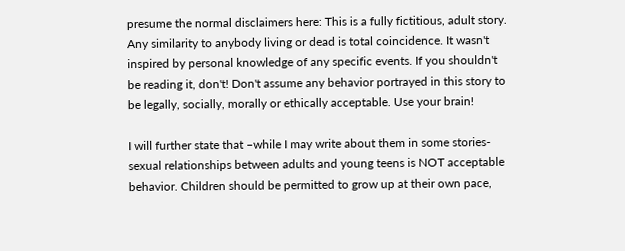presume the normal disclaimers here: This is a fully fictitious, adult story. Any similarity to anybody living or dead is total coincidence. It wasn't inspired by personal knowledge of any specific events. If you shouldn't be reading it, don't! Don't assume any behavior portrayed in this story to be legally, socially, morally or ethically acceptable. Use your brain!

I will further state that –while I may write about them in some stories- sexual relationships between adults and young teens is NOT acceptable behavior. Children should be permitted to grow up at their own pace,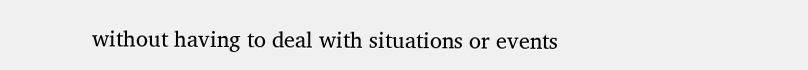without having to deal with situations or events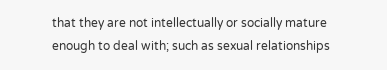that they are not intellectually or socially mature enough to deal with; such as sexual relationships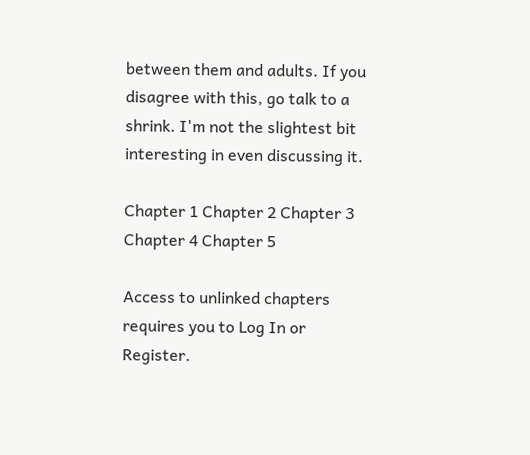between them and adults. If you disagree with this, go talk to a shrink. I'm not the slightest bit interesting in even discussing it.

Chapter 1 Chapter 2 Chapter 3 Chapter 4 Chapter 5

Access to unlinked chapters requires you to Log In or Register.